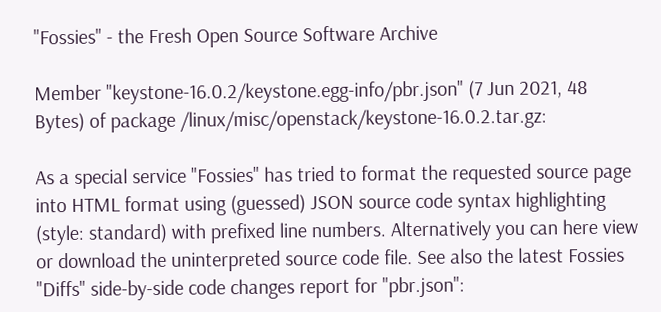"Fossies" - the Fresh Open Source Software Archive

Member "keystone-16.0.2/keystone.egg-info/pbr.json" (7 Jun 2021, 48 Bytes) of package /linux/misc/openstack/keystone-16.0.2.tar.gz:

As a special service "Fossies" has tried to format the requested source page into HTML format using (guessed) JSON source code syntax highlighting (style: standard) with prefixed line numbers. Alternatively you can here view or download the uninterpreted source code file. See also the latest Fossies "Diffs" side-by-side code changes report for "pbr.json":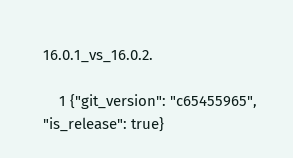16.0.1_vs_16.0.2.

    1 {"git_version": "c65455965", "is_release": true}